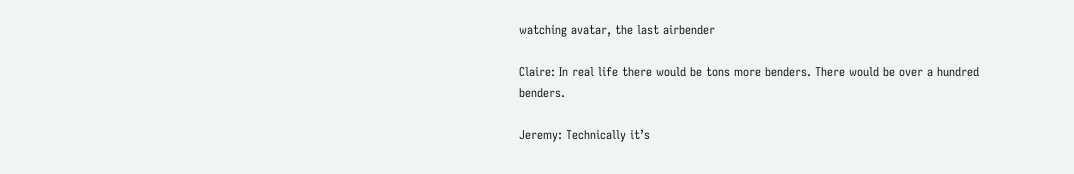watching avatar, the last airbender

Claire: In real life there would be tons more benders. There would be over a hundred benders.

Jeremy: Technically it’s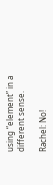using “element” in a different sense.

Rachel: No!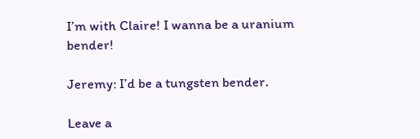I’m with Claire! I wanna be a uranium bender!

Jeremy: I’d be a tungsten bender.

Leave a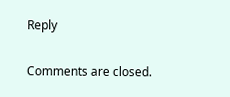Reply

Comments are closed.